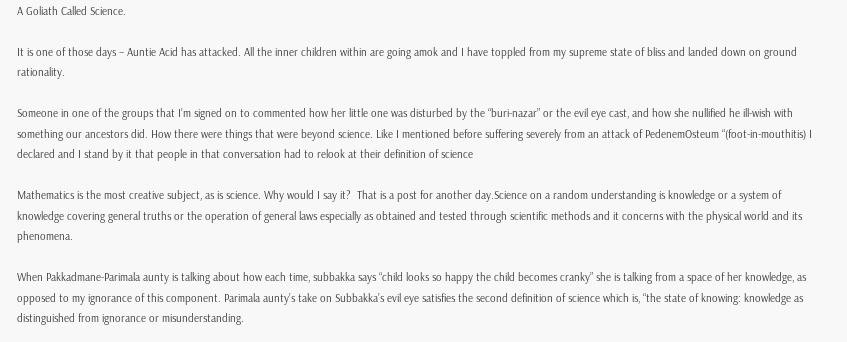A Goliath Called Science.

It is one of those days – Auntie Acid has attacked. All the inner children within are going amok and I have toppled from my supreme state of bliss and landed down on ground rationality.

Someone in one of the groups that I’m signed on to commented how her little one was disturbed by the “buri-nazar” or the evil eye cast, and how she nullified he ill-wish with something our ancestors did. How there were things that were beyond science. Like I mentioned before suffering severely from an attack of PedenemOsteum “(foot-in-mouthitis) I declared and I stand by it that people in that conversation had to relook at their definition of science

Mathematics is the most creative subject, as is science. Why would I say it?  That is a post for another day.Science on a random understanding is knowledge or a system of knowledge covering general truths or the operation of general laws especially as obtained and tested through scientific methods and it concerns with the physical world and its phenomena.

When Pakkadmane-Parimala aunty is talking about how each time, subbakka says “child looks so happy the child becomes cranky” she is talking from a space of her knowledge, as opposed to my ignorance of this component. Parimala aunty’s take on Subbakka’s evil eye satisfies the second definition of science which is, “the state of knowing: knowledge as distinguished from ignorance or misunderstanding.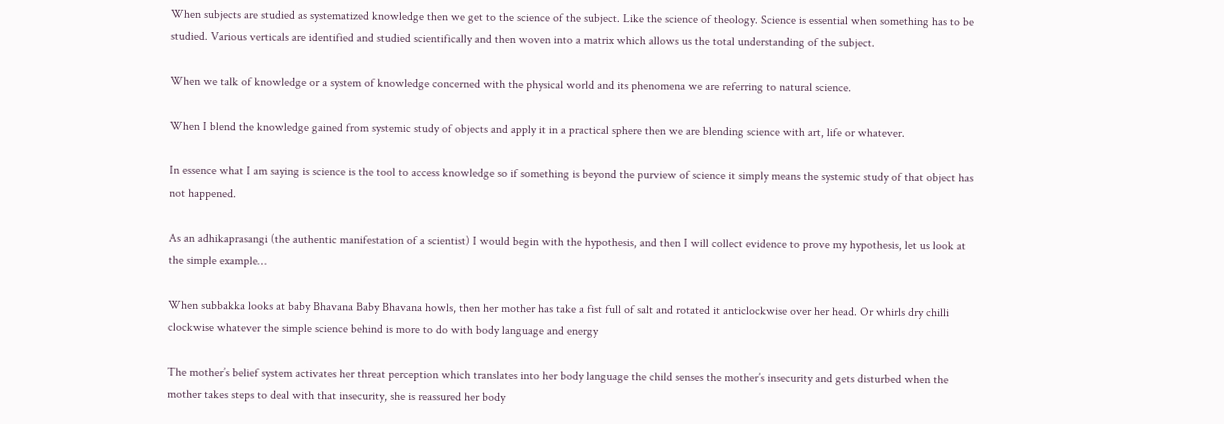When subjects are studied as systematized knowledge then we get to the science of the subject. Like the science of theology. Science is essential when something has to be studied. Various verticals are identified and studied scientifically and then woven into a matrix which allows us the total understanding of the subject.

When we talk of knowledge or a system of knowledge concerned with the physical world and its phenomena we are referring to natural science.

When I blend the knowledge gained from systemic study of objects and apply it in a practical sphere then we are blending science with art, life or whatever.

In essence what I am saying is science is the tool to access knowledge so if something is beyond the purview of science it simply means the systemic study of that object has not happened.

As an adhikaprasangi (the authentic manifestation of a scientist) I would begin with the hypothesis, and then I will collect evidence to prove my hypothesis, let us look at the simple example…

When subbakka looks at baby Bhavana Baby Bhavana howls, then her mother has take a fist full of salt and rotated it anticlockwise over her head. Or whirls dry chilli clockwise whatever the simple science behind is more to do with body language and energy

The mother’s belief system activates her threat perception which translates into her body language the child senses the mother’s insecurity and gets disturbed when the mother takes steps to deal with that insecurity, she is reassured her body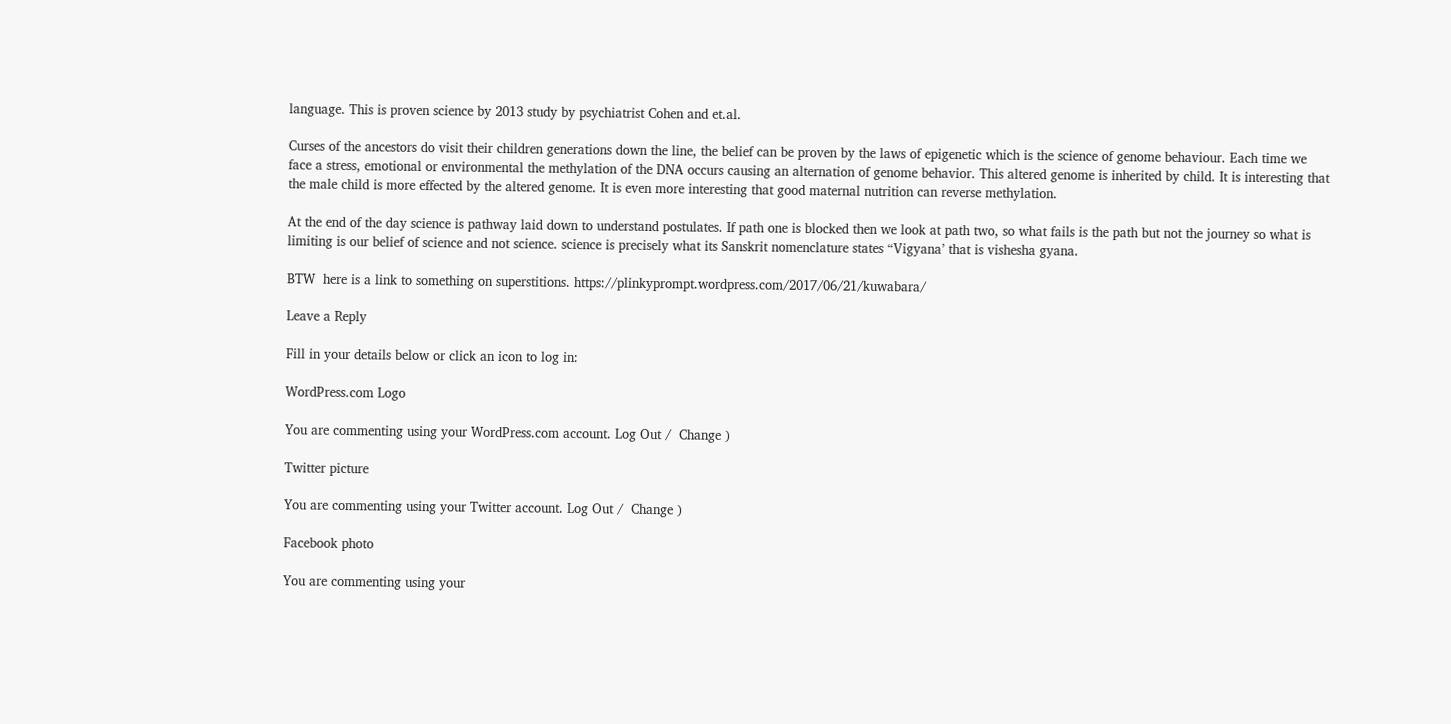language. This is proven science by 2013 study by psychiatrist Cohen and et.al.

Curses of the ancestors do visit their children generations down the line, the belief can be proven by the laws of epigenetic which is the science of genome behaviour. Each time we face a stress, emotional or environmental the methylation of the DNA occurs causing an alternation of genome behavior. This altered genome is inherited by child. It is interesting that the male child is more effected by the altered genome. It is even more interesting that good maternal nutrition can reverse methylation.

At the end of the day science is pathway laid down to understand postulates. If path one is blocked then we look at path two, so what fails is the path but not the journey so what is limiting is our belief of science and not science. science is precisely what its Sanskrit nomenclature states “Vigyana’ that is vishesha gyana.

BTW  here is a link to something on superstitions. https://plinkyprompt.wordpress.com/2017/06/21/kuwabara/

Leave a Reply

Fill in your details below or click an icon to log in:

WordPress.com Logo

You are commenting using your WordPress.com account. Log Out /  Change )

Twitter picture

You are commenting using your Twitter account. Log Out /  Change )

Facebook photo

You are commenting using your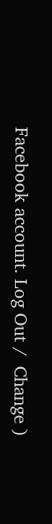Facebook account. Log Out /  Change )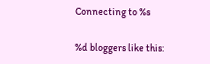Connecting to %s

%d bloggers like this: